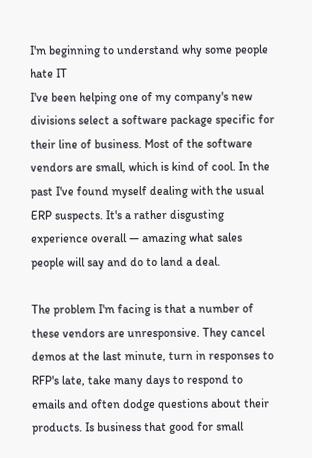I'm beginning to understand why some people hate IT
I've been helping one of my company's new divisions select a software package specific for their line of business. Most of the software vendors are small, which is kind of cool. In the past I've found myself dealing with the usual ERP suspects. It's a rather disgusting experience overall — amazing what sales people will say and do to land a deal.

The problem I'm facing is that a number of these vendors are unresponsive. They cancel demos at the last minute, turn in responses to RFP's late, take many days to respond to emails and often dodge questions about their products. Is business that good for small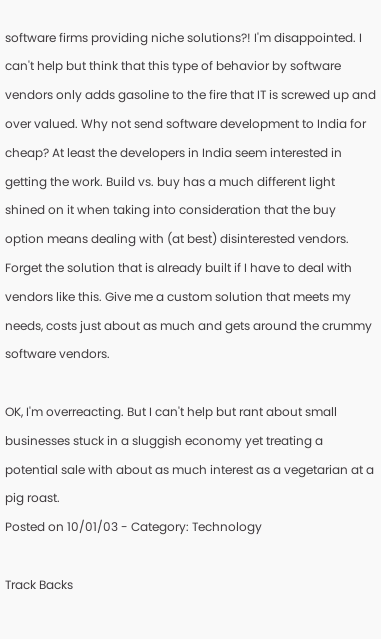software firms providing niche solutions?! I'm disappointed. I can't help but think that this type of behavior by software vendors only adds gasoline to the fire that IT is screwed up and over valued. Why not send software development to India for cheap? At least the developers in India seem interested in getting the work. Build vs. buy has a much different light shined on it when taking into consideration that the buy option means dealing with (at best) disinterested vendors. Forget the solution that is already built if I have to deal with vendors like this. Give me a custom solution that meets my needs, costs just about as much and gets around the crummy software vendors.

OK, I'm overreacting. But I can't help but rant about small businesses stuck in a sluggish economy yet treating a potential sale with about as much interest as a vegetarian at a pig roast.
Posted on 10/01/03 - Category: Technology

Track Backs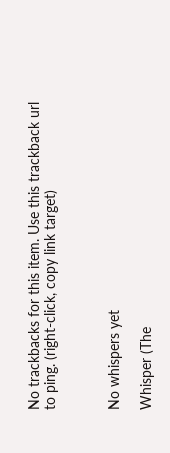No trackbacks for this item. Use this trackback url to ping. (right-click, copy link target)



No whispers yet

Whisper (The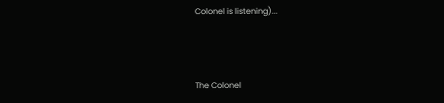Colonel is listening)...



The Colonel